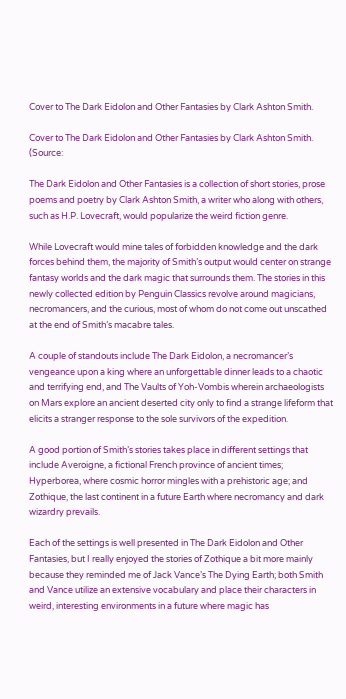Cover to The Dark Eidolon and Other Fantasies by Clark Ashton Smith.

Cover to The Dark Eidolon and Other Fantasies by Clark Ashton Smith. (Source:

The Dark Eidolon and Other Fantasies is a collection of short stories, prose poems and poetry by Clark Ashton Smith, a writer who along with others, such as H.P. Lovecraft, would popularize the weird fiction genre.

While Lovecraft would mine tales of forbidden knowledge and the dark forces behind them, the majority of Smith’s output would center on strange fantasy worlds and the dark magic that surrounds them. The stories in this newly collected edition by Penguin Classics revolve around magicians, necromancers, and the curious, most of whom do not come out unscathed at the end of Smith’s macabre tales.

A couple of standouts include The Dark Eidolon, a necromancer’s vengeance upon a king where an unforgettable dinner leads to a chaotic and terrifying end, and The Vaults of Yoh-Vombis wherein archaeologists on Mars explore an ancient deserted city only to find a strange lifeform that elicits a stranger response to the sole survivors of the expedition.

A good portion of Smith’s stories takes place in different settings that include Averoigne, a fictional French province of ancient times; Hyperborea, where cosmic horror mingles with a prehistoric age; and Zothique, the last continent in a future Earth where necromancy and dark wizardry prevails.

Each of the settings is well presented in The Dark Eidolon and Other Fantasies, but I really enjoyed the stories of Zothique a bit more mainly because they reminded me of Jack Vance’s The Dying Earth; both Smith and Vance utilize an extensive vocabulary and place their characters in weird, interesting environments in a future where magic has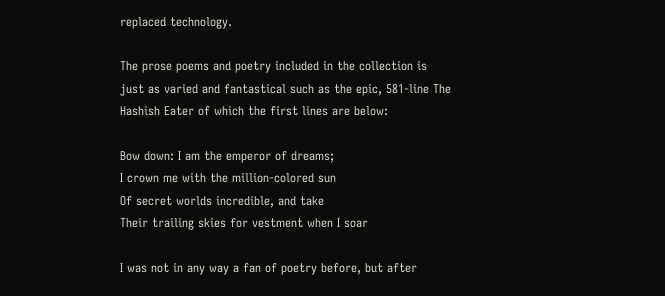replaced technology.

The prose poems and poetry included in the collection is just as varied and fantastical such as the epic, 581-line The Hashish Eater of which the first lines are below:

Bow down: I am the emperor of dreams;
I crown me with the million-colored sun
Of secret worlds incredible, and take
Their trailing skies for vestment when I soar

I was not in any way a fan of poetry before, but after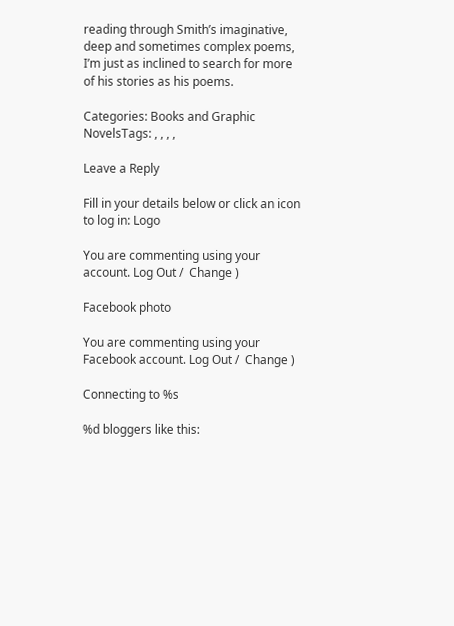reading through Smith’s imaginative, deep and sometimes complex poems, I’m just as inclined to search for more of his stories as his poems.

Categories: Books and Graphic NovelsTags: , , , ,

Leave a Reply

Fill in your details below or click an icon to log in: Logo

You are commenting using your account. Log Out /  Change )

Facebook photo

You are commenting using your Facebook account. Log Out /  Change )

Connecting to %s

%d bloggers like this: